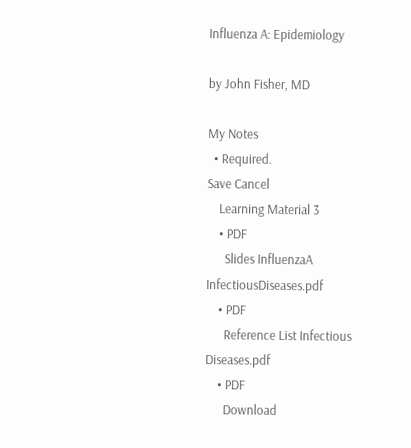Influenza A: Epidemiology

by John Fisher, MD

My Notes
  • Required.
Save Cancel
    Learning Material 3
    • PDF
      Slides InfluenzaA InfectiousDiseases.pdf
    • PDF
      Reference List Infectious Diseases.pdf
    • PDF
      Download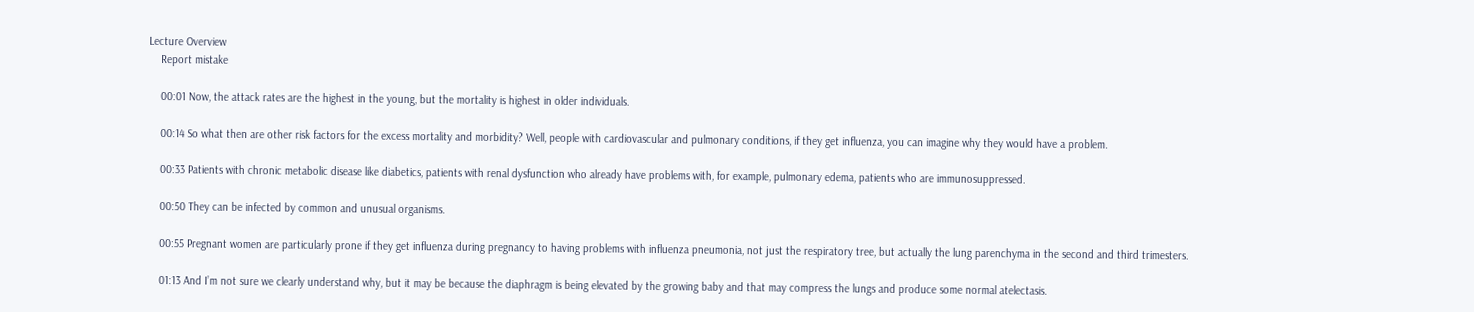Lecture Overview
    Report mistake

    00:01 Now, the attack rates are the highest in the young, but the mortality is highest in older individuals.

    00:14 So what then are other risk factors for the excess mortality and morbidity? Well, people with cardiovascular and pulmonary conditions, if they get influenza, you can imagine why they would have a problem.

    00:33 Patients with chronic metabolic disease like diabetics, patients with renal dysfunction who already have problems with, for example, pulmonary edema, patients who are immunosuppressed.

    00:50 They can be infected by common and unusual organisms.

    00:55 Pregnant women are particularly prone if they get influenza during pregnancy to having problems with influenza pneumonia, not just the respiratory tree, but actually the lung parenchyma in the second and third trimesters.

    01:13 And I’m not sure we clearly understand why, but it may be because the diaphragm is being elevated by the growing baby and that may compress the lungs and produce some normal atelectasis.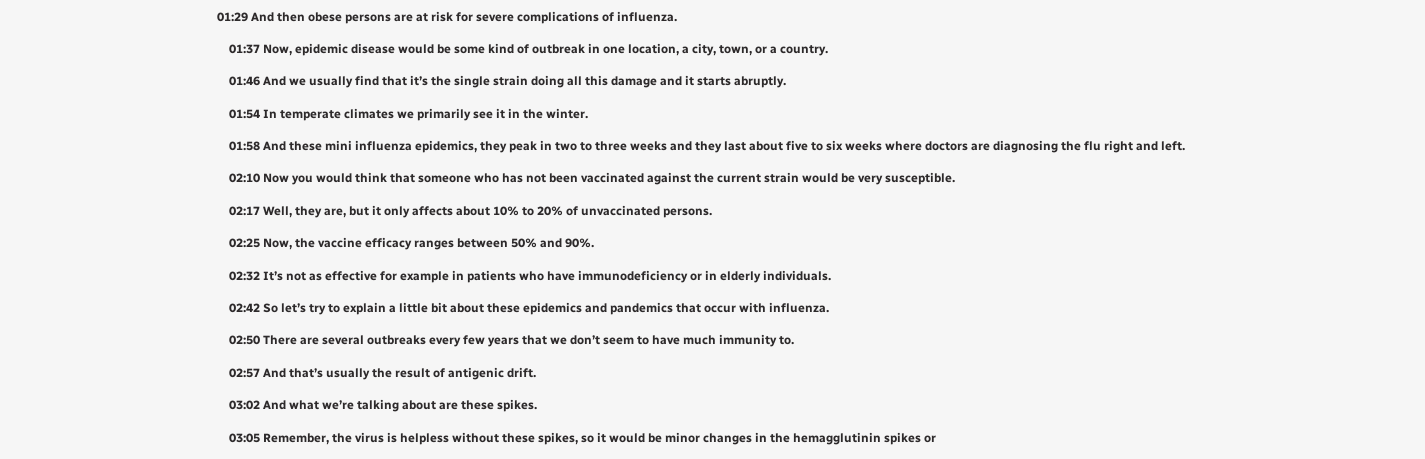01:29 And then obese persons are at risk for severe complications of influenza.

    01:37 Now, epidemic disease would be some kind of outbreak in one location, a city, town, or a country.

    01:46 And we usually find that it’s the single strain doing all this damage and it starts abruptly.

    01:54 In temperate climates we primarily see it in the winter.

    01:58 And these mini influenza epidemics, they peak in two to three weeks and they last about five to six weeks where doctors are diagnosing the flu right and left.

    02:10 Now you would think that someone who has not been vaccinated against the current strain would be very susceptible.

    02:17 Well, they are, but it only affects about 10% to 20% of unvaccinated persons.

    02:25 Now, the vaccine efficacy ranges between 50% and 90%.

    02:32 It’s not as effective for example in patients who have immunodeficiency or in elderly individuals.

    02:42 So let’s try to explain a little bit about these epidemics and pandemics that occur with influenza.

    02:50 There are several outbreaks every few years that we don’t seem to have much immunity to.

    02:57 And that’s usually the result of antigenic drift.

    03:02 And what we’re talking about are these spikes.

    03:05 Remember, the virus is helpless without these spikes, so it would be minor changes in the hemagglutinin spikes or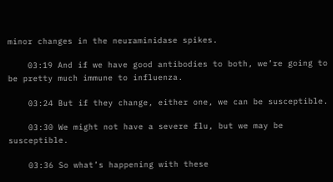minor changes in the neuraminidase spikes.

    03:19 And if we have good antibodies to both, we’re going to be pretty much immune to influenza.

    03:24 But if they change, either one, we can be susceptible.

    03:30 We might not have a severe flu, but we may be susceptible.

    03:36 So what’s happening with these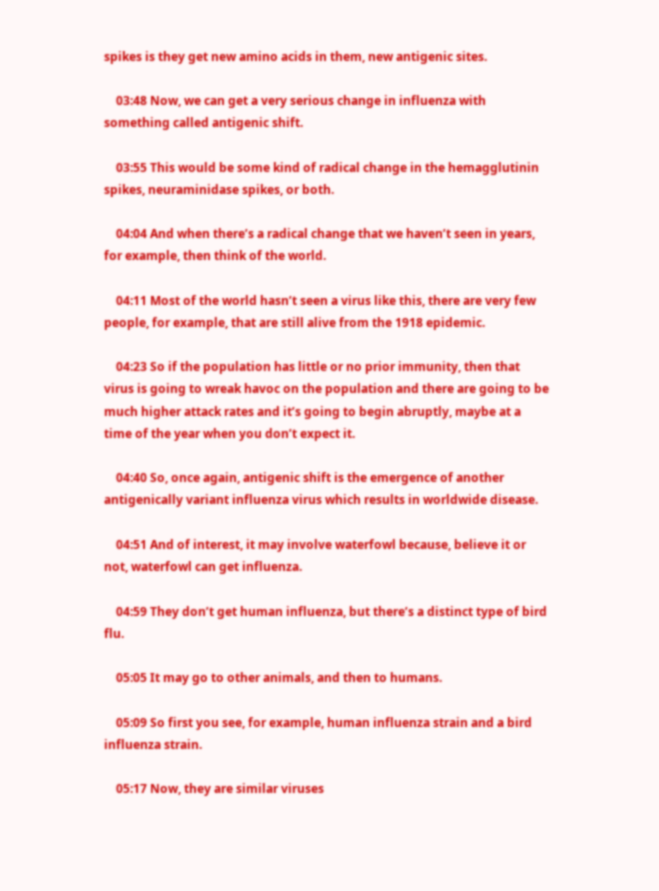spikes is they get new amino acids in them, new antigenic sites.

    03:48 Now, we can get a very serious change in influenza with something called antigenic shift.

    03:55 This would be some kind of radical change in the hemagglutinin spikes, neuraminidase spikes, or both.

    04:04 And when there’s a radical change that we haven’t seen in years, for example, then think of the world.

    04:11 Most of the world hasn’t seen a virus like this, there are very few people, for example, that are still alive from the 1918 epidemic.

    04:23 So if the population has little or no prior immunity, then that virus is going to wreak havoc on the population and there are going to be much higher attack rates and it’s going to begin abruptly, maybe at a time of the year when you don’t expect it.

    04:40 So, once again, antigenic shift is the emergence of another antigenically variant influenza virus which results in worldwide disease.

    04:51 And of interest, it may involve waterfowl because, believe it or not, waterfowl can get influenza.

    04:59 They don’t get human influenza, but there’s a distinct type of bird flu.

    05:05 It may go to other animals, and then to humans.

    05:09 So first you see, for example, human influenza strain and a bird influenza strain.

    05:17 Now, they are similar viruses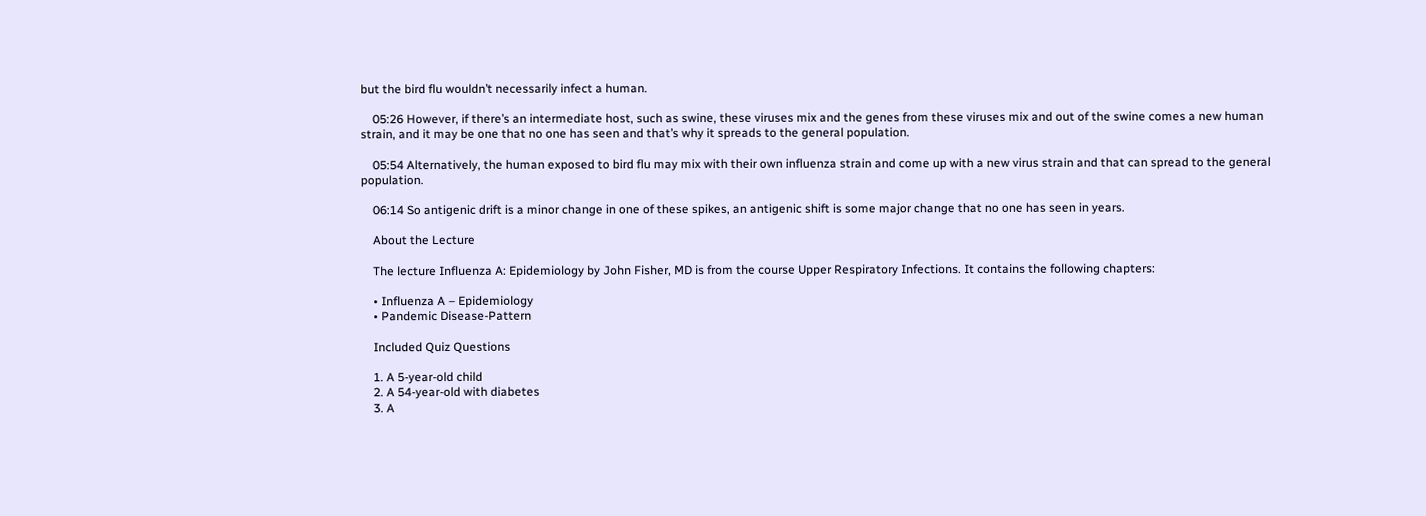but the bird flu wouldn’t necessarily infect a human.

    05:26 However, if there’s an intermediate host, such as swine, these viruses mix and the genes from these viruses mix and out of the swine comes a new human strain, and it may be one that no one has seen and that’s why it spreads to the general population.

    05:54 Alternatively, the human exposed to bird flu may mix with their own influenza strain and come up with a new virus strain and that can spread to the general population.

    06:14 So antigenic drift is a minor change in one of these spikes, an antigenic shift is some major change that no one has seen in years.

    About the Lecture

    The lecture Influenza A: Epidemiology by John Fisher, MD is from the course Upper Respiratory Infections. It contains the following chapters:

    • Influenza A – Epidemiology
    • Pandemic Disease-Pattern

    Included Quiz Questions

    1. A 5-year-old child
    2. A 54-year-old with diabetes
    3. A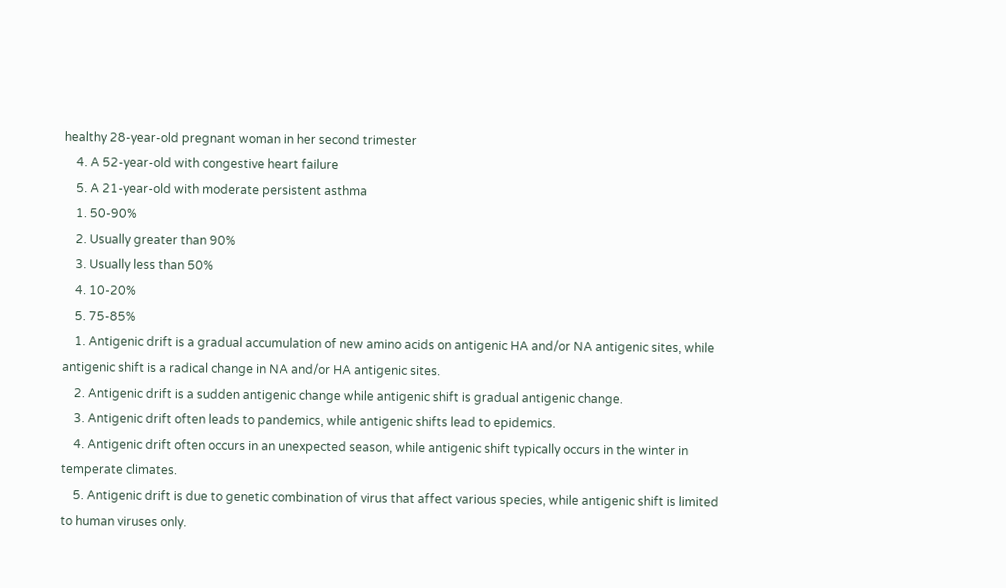healthy 28-year-old pregnant woman in her second trimester
    4. A 52-year-old with congestive heart failure
    5. A 21-year-old with moderate persistent asthma
    1. 50-90%
    2. Usually greater than 90%
    3. Usually less than 50%
    4. 10-20%
    5. 75-85%
    1. Antigenic drift is a gradual accumulation of new amino acids on antigenic HA and/or NA antigenic sites, while antigenic shift is a radical change in NA and/or HA antigenic sites.
    2. Antigenic drift is a sudden antigenic change while antigenic shift is gradual antigenic change.
    3. Antigenic drift often leads to pandemics, while antigenic shifts lead to epidemics.
    4. Antigenic drift often occurs in an unexpected season, while antigenic shift typically occurs in the winter in temperate climates.
    5. Antigenic drift is due to genetic combination of virus that affect various species, while antigenic shift is limited to human viruses only.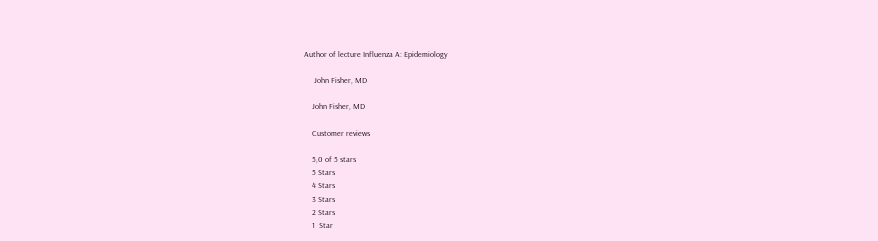Author of lecture Influenza A: Epidemiology

     John Fisher, MD

    John Fisher, MD

    Customer reviews

    5,0 of 5 stars
    5 Stars
    4 Stars
    3 Stars
    2 Stars
    1  Star